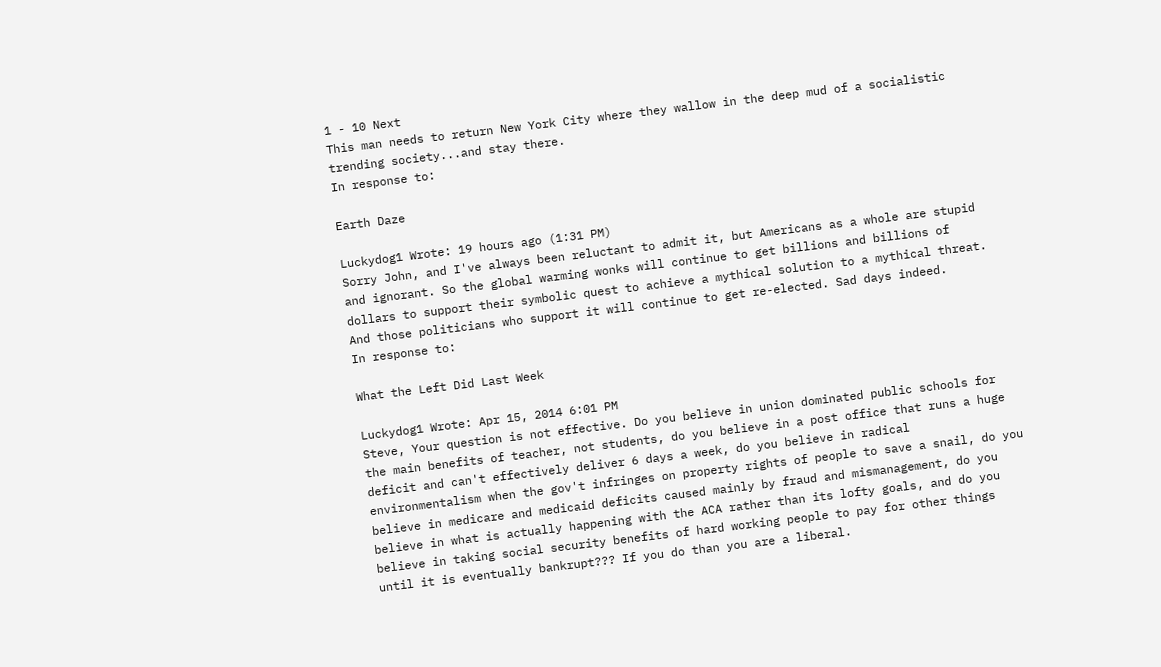1 - 10 Next
This man needs to return New York City where they wallow in the deep mud of a socialistic trending society...and stay there.
In response to:

Earth Daze

Luckydog1 Wrote: 19 hours ago (1:31 PM)
Sorry John, and I've always been reluctant to admit it, but Americans as a whole are stupid and ignorant. So the global warming wonks will continue to get billions and billions of dollars to support their symbolic quest to achieve a mythical solution to a mythical threat. And those politicians who support it will continue to get re-elected. Sad days indeed.
In response to:

What the Left Did Last Week

Luckydog1 Wrote: Apr 15, 2014 6:01 PM
Steve, Your question is not effective. Do you believe in union dominated public schools for the main benefits of teacher, not students, do you believe in a post office that runs a huge deficit and can't effectively deliver 6 days a week, do you believe in radical environmentalism when the gov't infringes on property rights of people to save a snail, do you believe in medicare and medicaid deficits caused mainly by fraud and mismanagement, do you believe in what is actually happening with the ACA rather than its lofty goals, and do you believe in taking social security benefits of hard working people to pay for other things until it is eventually bankrupt??? If you do than you are a liberal.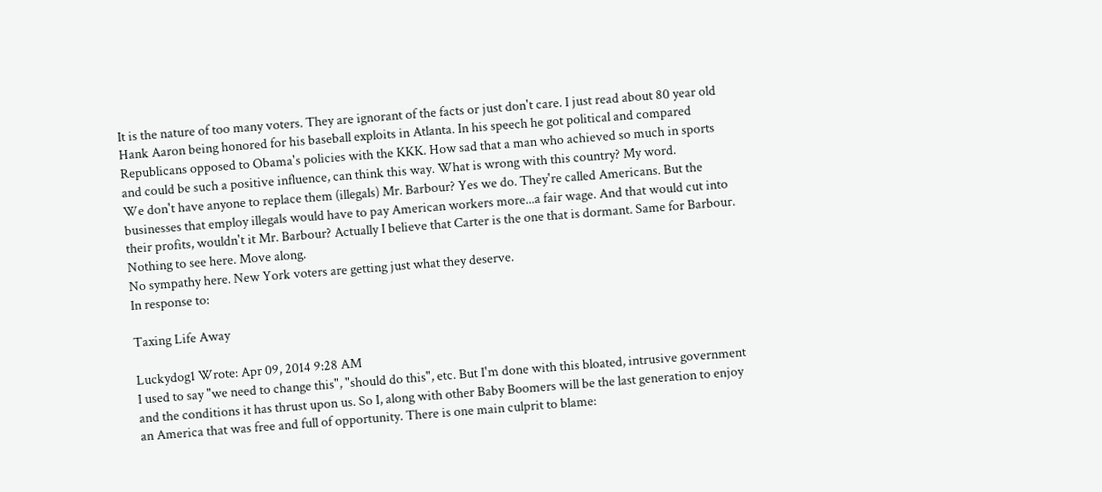It is the nature of too many voters. They are ignorant of the facts or just don't care. I just read about 80 year old Hank Aaron being honored for his baseball exploits in Atlanta. In his speech he got political and compared Republicans opposed to Obama's policies with the KKK. How sad that a man who achieved so much in sports and could be such a positive influence, can think this way. What is wrong with this country? My word.
We don't have anyone to replace them (illegals) Mr. Barbour? Yes we do. They're called Americans. But the businesses that employ illegals would have to pay American workers more...a fair wage. And that would cut into their profits, wouldn't it Mr. Barbour? Actually I believe that Carter is the one that is dormant. Same for Barbour. Nothing to see here. Move along.
No sympathy here. New York voters are getting just what they deserve.
In response to:

Taxing Life Away

Luckydog1 Wrote: Apr 09, 2014 9:28 AM
I used to say "we need to change this", "should do this", etc. But I'm done with this bloated, intrusive government and the conditions it has thrust upon us. So I, along with other Baby Boomers will be the last generation to enjoy an America that was free and full of opportunity. There is one main culprit to blame: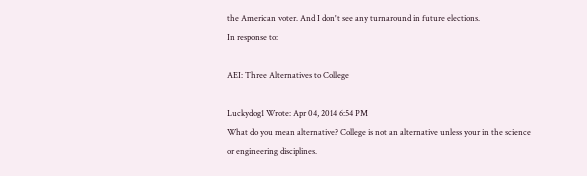the American voter. And I don't see any turnaround in future elections.
In response to:

AEI: Three Alternatives to College

Luckydog1 Wrote: Apr 04, 2014 6:54 PM
What do you mean alternative? College is not an alternative unless your in the science or engineering disciplines.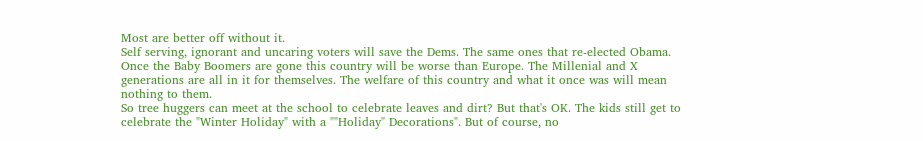Most are better off without it.
Self serving, ignorant and uncaring voters will save the Dems. The same ones that re-elected Obama. Once the Baby Boomers are gone this country will be worse than Europe. The Millenial and X generations are all in it for themselves. The welfare of this country and what it once was will mean nothing to them.
So tree huggers can meet at the school to celebrate leaves and dirt? But that's OK. The kids still get to celebrate the "Winter Holiday" with a ""Holiday" Decorations". But of course, no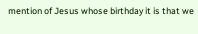mention of Jesus whose birthday it is that we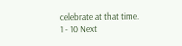celebrate at that time.
1 - 10 Next